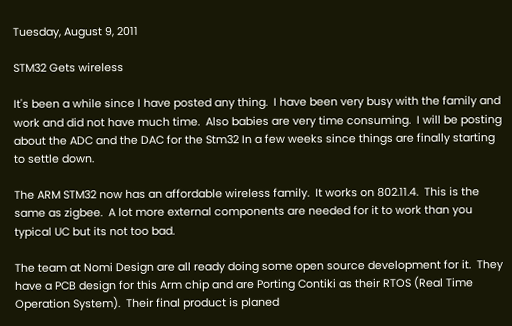Tuesday, August 9, 2011

STM32 Gets wireless

It's been a while since I have posted any thing.  I have been very busy with the family and work and did not have much time.  Also babies are very time consuming.  I will be posting about the ADC and the DAC for the Stm32 In a few weeks since things are finally starting to settle down.

The ARM STM32 now has an affordable wireless family.  It works on 802.11.4.  This is the same as zigbee.  A lot more external components are needed for it to work than you typical UC but its not too bad.

The team at Nomi Design are all ready doing some open source development for it.  They have a PCB design for this Arm chip and are Porting Contiki as their RTOS (Real Time Operation System).  Their final product is planed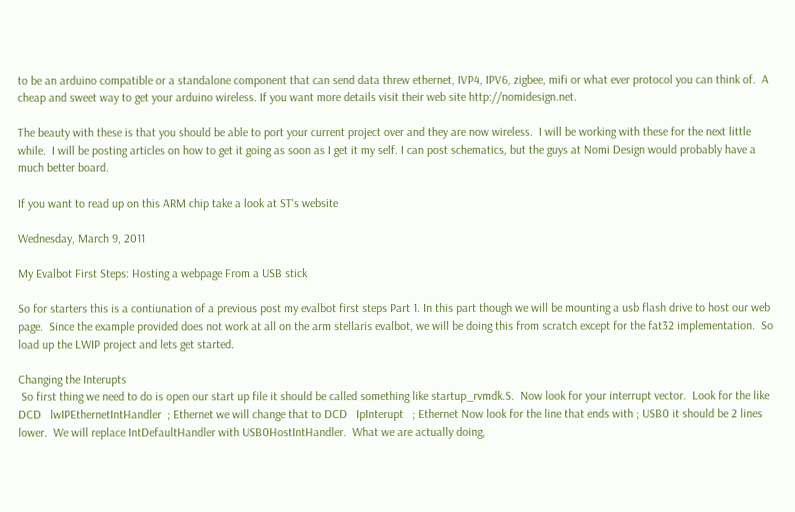to be an arduino compatible or a standalone component that can send data threw ethernet, IVP4, IPV6, zigbee, mifi or what ever protocol you can think of.  A cheap and sweet way to get your arduino wireless. If you want more details visit their web site http://nomidesign.net.

The beauty with these is that you should be able to port your current project over and they are now wireless.  I will be working with these for the next little while.  I will be posting articles on how to get it going as soon as I get it my self. I can post schematics, but the guys at Nomi Design would probably have a much better board.

If you want to read up on this ARM chip take a look at ST's website

Wednesday, March 9, 2011

My Evalbot First Steps: Hosting a webpage From a USB stick

So for starters this is a contiunation of a previous post my evalbot first steps Part 1. In this part though we will be mounting a usb flash drive to host our web page.  Since the example provided does not work at all on the arm stellaris evalbot, we will be doing this from scratch except for the fat32 implementation.  So load up the LWIP project and lets get started.

Changing the Interupts
 So first thing we need to do is open our start up file it should be called something like startup_rvmdk.S.  Now look for your interrupt vector.  Look for the like DCD   lwIPEthernetIntHandler  ; Ethernet we will change that to DCD   IpInterupt   ; Ethernet Now look for the line that ends with ; USB0 it should be 2 lines lower.  We will replace IntDefaultHandler with USB0HostIntHandler.  What we are actually doing,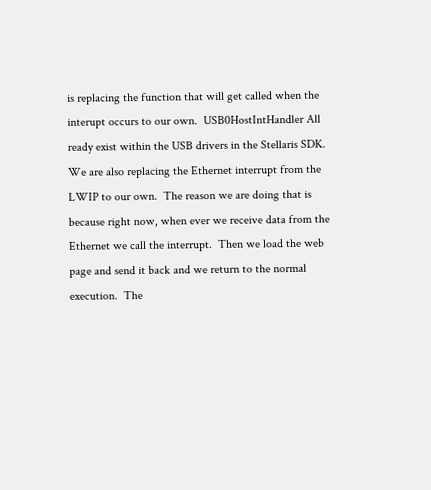is replacing the function that will get called when the interupt occurs to our own.  USB0HostIntHandler All ready exist within the USB drivers in the Stellaris SDK.  We are also replacing the Ethernet interrupt from the LWIP to our own.  The reason we are doing that is because right now, when ever we receive data from the Ethernet we call the interrupt.  Then we load the web page and send it back and we return to the normal execution.  The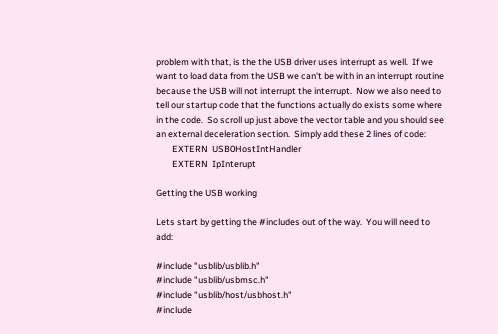problem with that, is the the USB driver uses interrupt as well.  If we want to load data from the USB we can't be with in an interrupt routine because the USB will not interrupt the interrupt.  Now we also need to tell our startup code that the functions actually do exists some where in the code.  So scroll up just above the vector table and you should see an external deceleration section.  Simply add these 2 lines of code:
        EXTERN  USB0HostIntHandler
        EXTERN  IpInterupt

Getting the USB working

Lets start by getting the #includes out of the way.  You will need to add:

#include "usblib/usblib.h"
#include "usblib/usbmsc.h"
#include "usblib/host/usbhost.h"
#include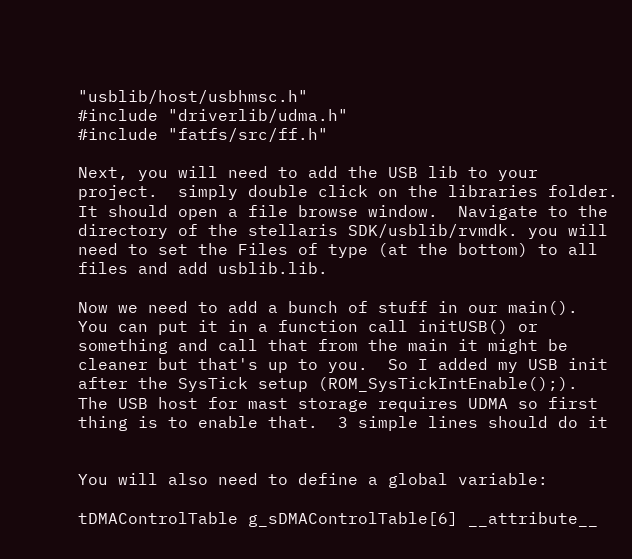"usblib/host/usbhmsc.h"
#include "driverlib/udma.h"
#include "fatfs/src/ff.h"

Next, you will need to add the USB lib to your project.  simply double click on the libraries folder. It should open a file browse window.  Navigate to the directory of the stellaris SDK/usblib/rvmdk. you will need to set the Files of type (at the bottom) to all files and add usblib.lib.

Now we need to add a bunch of stuff in our main().  You can put it in a function call initUSB() or something and call that from the main it might be cleaner but that's up to you.  So I added my USB init after the SysTick setup (ROM_SysTickIntEnable();).  The USB host for mast storage requires UDMA so first thing is to enable that.  3 simple lines should do it


You will also need to define a global variable:

tDMAControlTable g_sDMAControlTable[6] __attribute__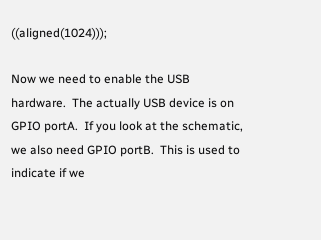((aligned(1024)));

Now we need to enable the USB hardware.  The actually USB device is on GPIO portA.  If you look at the schematic, we also need GPIO portB.  This is used to indicate if we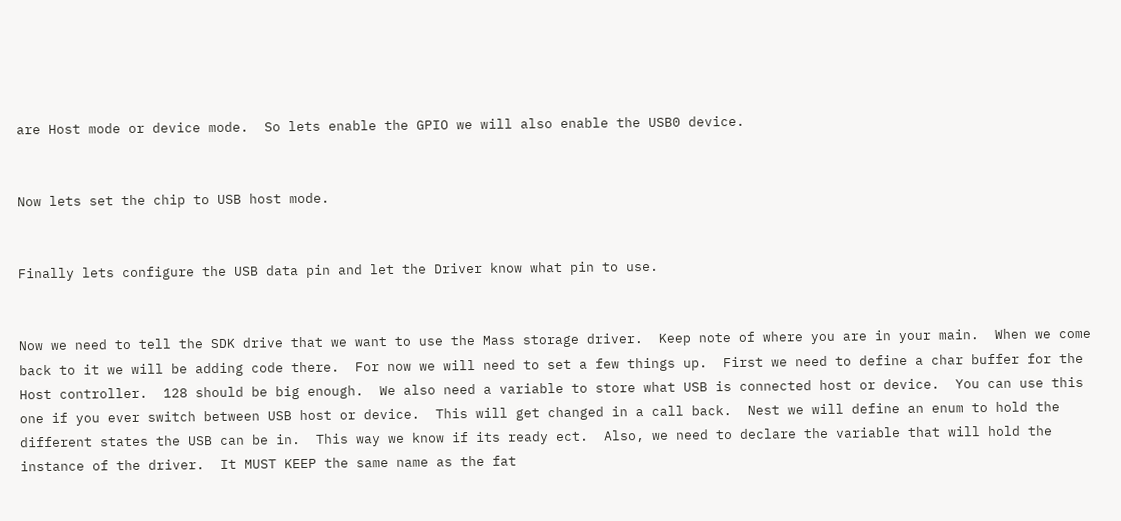are Host mode or device mode.  So lets enable the GPIO we will also enable the USB0 device.


Now lets set the chip to USB host mode.


Finally lets configure the USB data pin and let the Driver know what pin to use.


Now we need to tell the SDK drive that we want to use the Mass storage driver.  Keep note of where you are in your main.  When we come back to it we will be adding code there.  For now we will need to set a few things up.  First we need to define a char buffer for the Host controller.  128 should be big enough.  We also need a variable to store what USB is connected host or device.  You can use this one if you ever switch between USB host or device.  This will get changed in a call back.  Nest we will define an enum to hold the different states the USB can be in.  This way we know if its ready ect.  Also, we need to declare the variable that will hold the instance of the driver.  It MUST KEEP the same name as the fat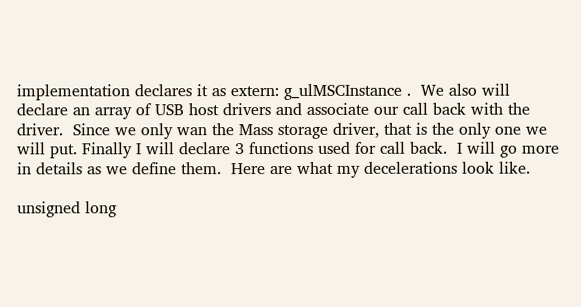implementation declares it as extern: g_ulMSCInstance .  We also will declare an array of USB host drivers and associate our call back with the driver.  Since we only wan the Mass storage driver, that is the only one we will put. Finally I will declare 3 functions used for call back.  I will go more in details as we define them.  Here are what my decelerations look like.

unsigned long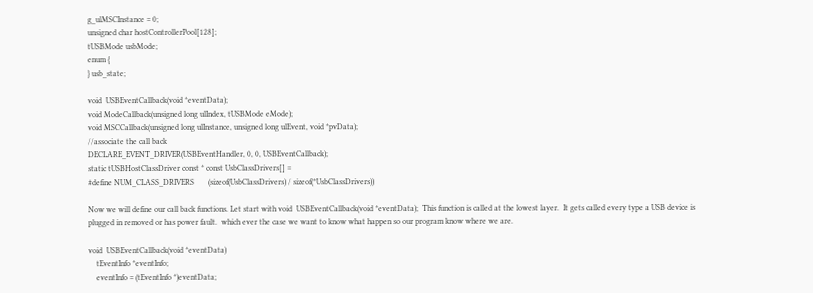g_ulMSCInstance = 0;
unsigned char hostControllerPool[128];
tUSBMode usbMode;
enum {
} usb_state;

void  USBEventCallback(void *eventData);
void ModeCallback(unsigned long ulIndex, tUSBMode eMode);
void MSCCallback(unsigned long ulInstance, unsigned long ulEvent, void *pvData);
//associate the call back
DECLARE_EVENT_DRIVER(USBEventHandler, 0, 0, USBEventCallback);
static tUSBHostClassDriver const * const UsbClassDrivers[] =
#define NUM_CLASS_DRIVERS       (sizeof(UsbClassDrivers) / sizeof(*UsbClassDrivers))

Now we will define our call back functions. Let start with void  USBEventCallback(void *eventData);  This function is called at the lowest layer.  It gets called every type a USB device is plugged in removed or has power fault.  which ever the case we want to know what happen so our program know where we are.

void  USBEventCallback(void *eventData)
    tEventInfo *eventInfo;
    eventInfo = (tEventInfo *)eventData;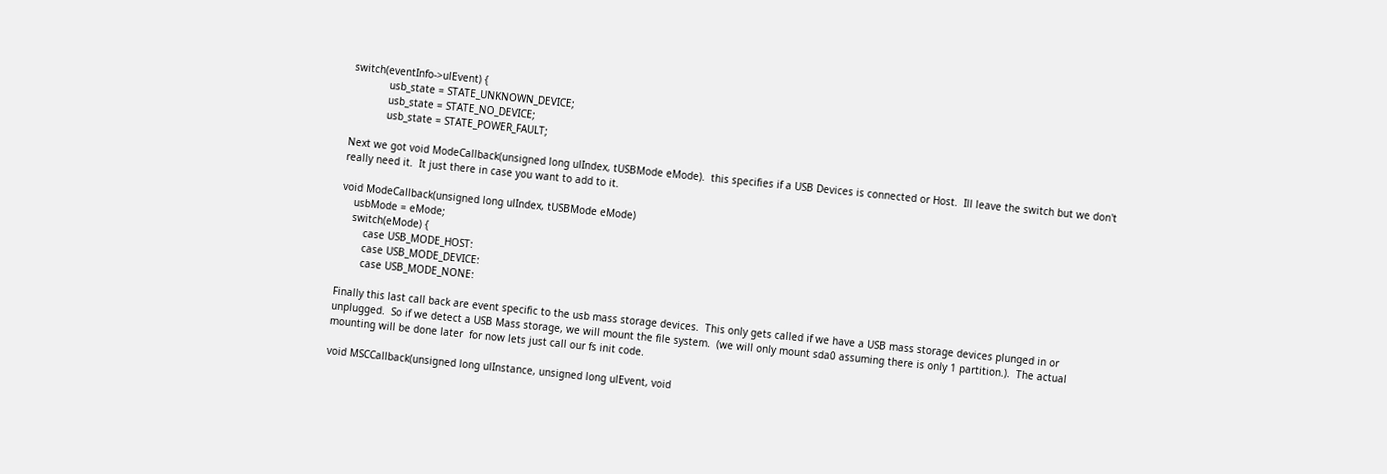switch(eventInfo->ulEvent) {
            usb_state = STATE_UNKNOWN_DEVICE;
            usb_state = STATE_NO_DEVICE;
            usb_state = STATE_POWER_FAULT;

Next we got void ModeCallback(unsigned long ulIndex, tUSBMode eMode).  this specifies if a USB Devices is connected or Host.  Ill leave the switch but we don't really need it.  It just there in case you want to add to it.

void ModeCallback(unsigned long ulIndex, tUSBMode eMode)
    usbMode = eMode;
    switch(eMode) {
        case USB_MODE_HOST:
        case USB_MODE_DEVICE:
        case USB_MODE_NONE:

Finally this last call back are event specific to the usb mass storage devices.  This only gets called if we have a USB mass storage devices plunged in or unplugged.  So if we detect a USB Mass storage, we will mount the file system.  (we will only mount sda0 assuming there is only 1 partition.).  The actual mounting will be done later  for now lets just call our fs init code.

void MSCCallback(unsigned long ulInstance, unsigned long ulEvent, void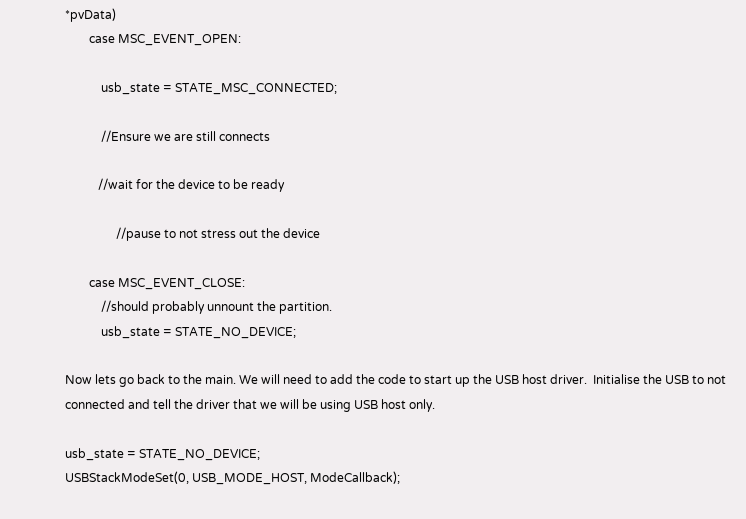*pvData)
        case MSC_EVENT_OPEN:

            usb_state = STATE_MSC_CONNECTED;

            //Ensure we are still connects

           //wait for the device to be ready

                 //pause to not stress out the device

        case MSC_EVENT_CLOSE:
            //should probably unnount the partition.
            usb_state = STATE_NO_DEVICE;

Now lets go back to the main. We will need to add the code to start up the USB host driver.  Initialise the USB to not connected and tell the driver that we will be using USB host only.

usb_state = STATE_NO_DEVICE;
USBStackModeSet(0, USB_MODE_HOST, ModeCallback);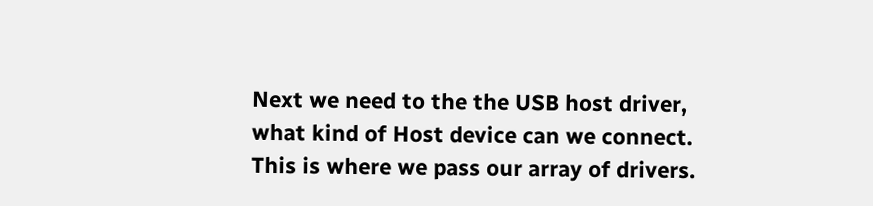Next we need to the the USB host driver, what kind of Host device can we connect.  This is where we pass our array of drivers.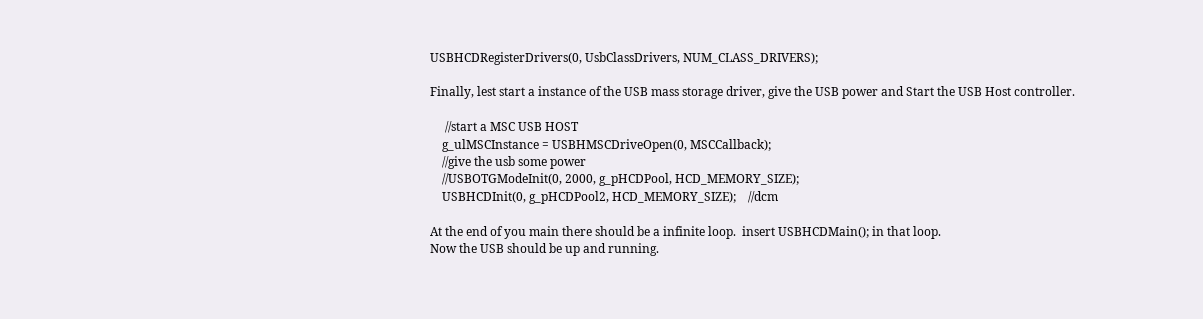USBHCDRegisterDrivers(0, UsbClassDrivers, NUM_CLASS_DRIVERS);

Finally, lest start a instance of the USB mass storage driver, give the USB power and Start the USB Host controller.

     //start a MSC USB HOST
    g_ulMSCInstance = USBHMSCDriveOpen(0, MSCCallback);
    //give the usb some power
    //USBOTGModeInit(0, 2000, g_pHCDPool, HCD_MEMORY_SIZE);
    USBHCDInit(0, g_pHCDPool2, HCD_MEMORY_SIZE);    //dcm

At the end of you main there should be a infinite loop.  insert USBHCDMain(); in that loop.
Now the USB should be up and running.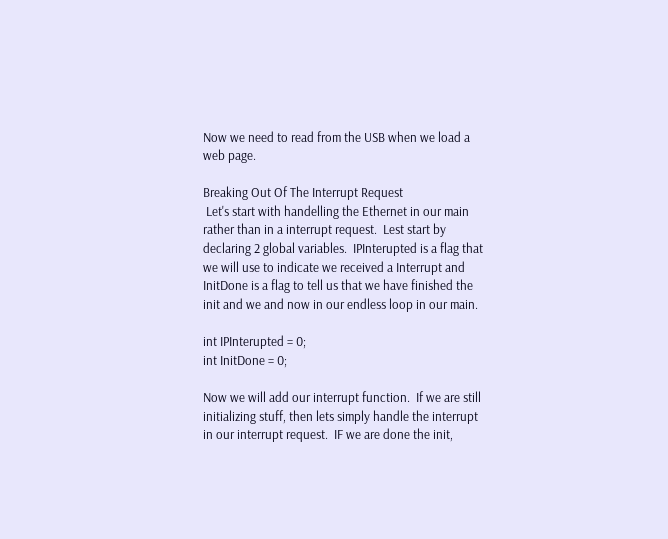Now we need to read from the USB when we load a web page.

Breaking Out Of The Interrupt Request
 Let's start with handelling the Ethernet in our main rather than in a interrupt request.  Lest start by declaring 2 global variables.  IPInterupted is a flag that we will use to indicate we received a Interrupt and InitDone is a flag to tell us that we have finished the init and we and now in our endless loop in our main.

int IPInterupted = 0;
int InitDone = 0;

Now we will add our interrupt function.  If we are still initializing stuff, then lets simply handle the interrupt in our interrupt request.  IF we are done the init,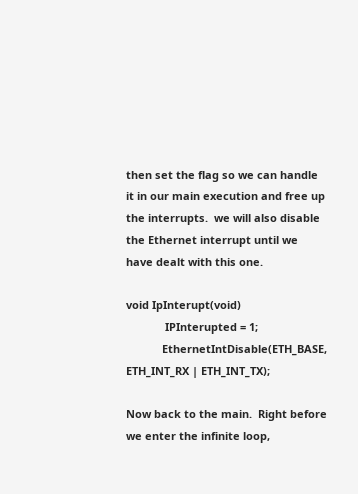then set the flag so we can handle it in our main execution and free up the interrupts.  we will also disable the Ethernet interrupt until we have dealt with this one.

void IpInterupt(void)
             IPInterupted = 1;
            EthernetIntDisable(ETH_BASE, ETH_INT_RX | ETH_INT_TX);

Now back to the main.  Right before we enter the infinite loop,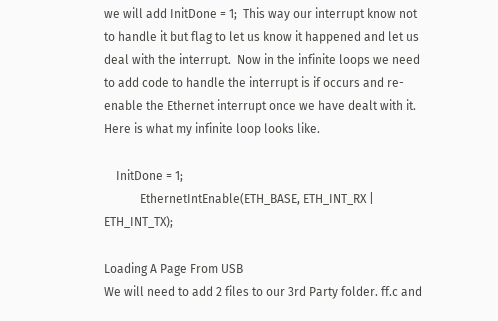we will add InitDone = 1;  This way our interrupt know not to handle it but flag to let us know it happened and let us deal with the interrupt.  Now in the infinite loops we need to add code to handle the interrupt is if occurs and re-enable the Ethernet interrupt once we have dealt with it.  Here is what my infinite loop looks like.

    InitDone = 1;
            EthernetIntEnable(ETH_BASE, ETH_INT_RX | ETH_INT_TX);

Loading A Page From USB
We will need to add 2 files to our 3rd Party folder. ff.c and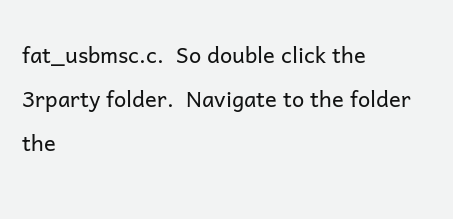fat_usbmsc.c.  So double click the 3rparty folder.  Navigate to the folder the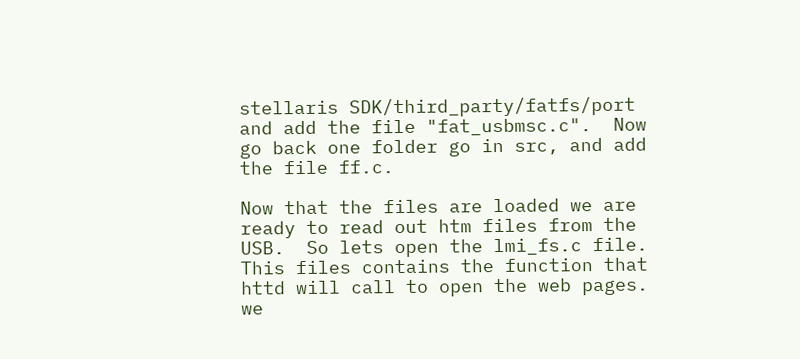stellaris SDK/third_party/fatfs/port  and add the file "fat_usbmsc.c".  Now go back one folder go in src, and add the file ff.c.

Now that the files are loaded we are ready to read out htm files from the USB.  So lets open the lmi_fs.c file.  This files contains the function that httd will call to open the web pages.  we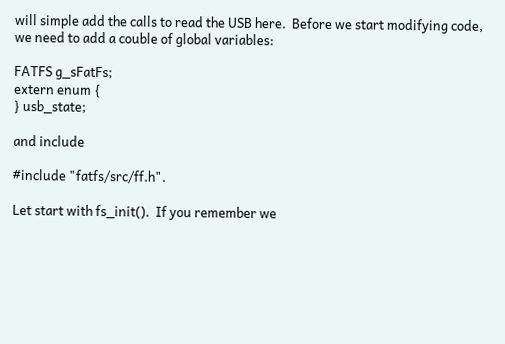will simple add the calls to read the USB here.  Before we start modifying code, we need to add a couble of global variables:

FATFS g_sFatFs;
extern enum {
} usb_state;

and include

#include "fatfs/src/ff.h".

Let start with fs_init().  If you remember we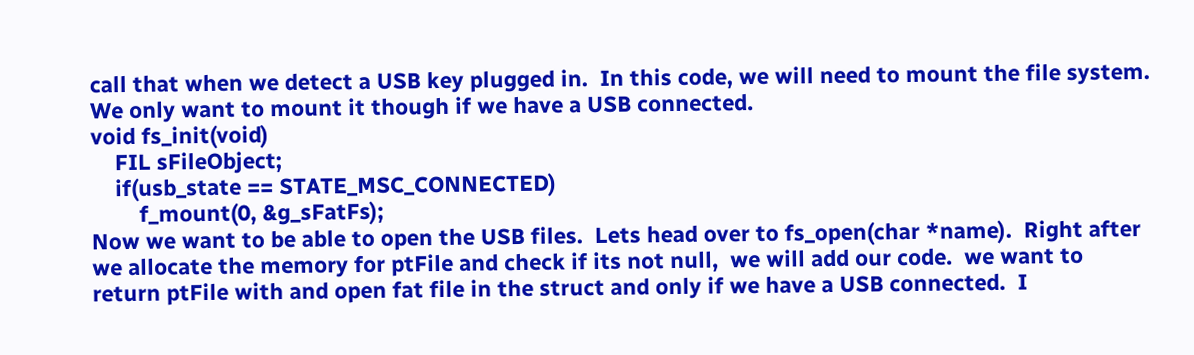call that when we detect a USB key plugged in.  In this code, we will need to mount the file system.  We only want to mount it though if we have a USB connected.
void fs_init(void)
    FIL sFileObject;
    if(usb_state == STATE_MSC_CONNECTED)
        f_mount(0, &g_sFatFs);
Now we want to be able to open the USB files.  Lets head over to fs_open(char *name).  Right after we allocate the memory for ptFile and check if its not null,  we will add our code.  we want to return ptFile with and open fat file in the struct and only if we have a USB connected.  I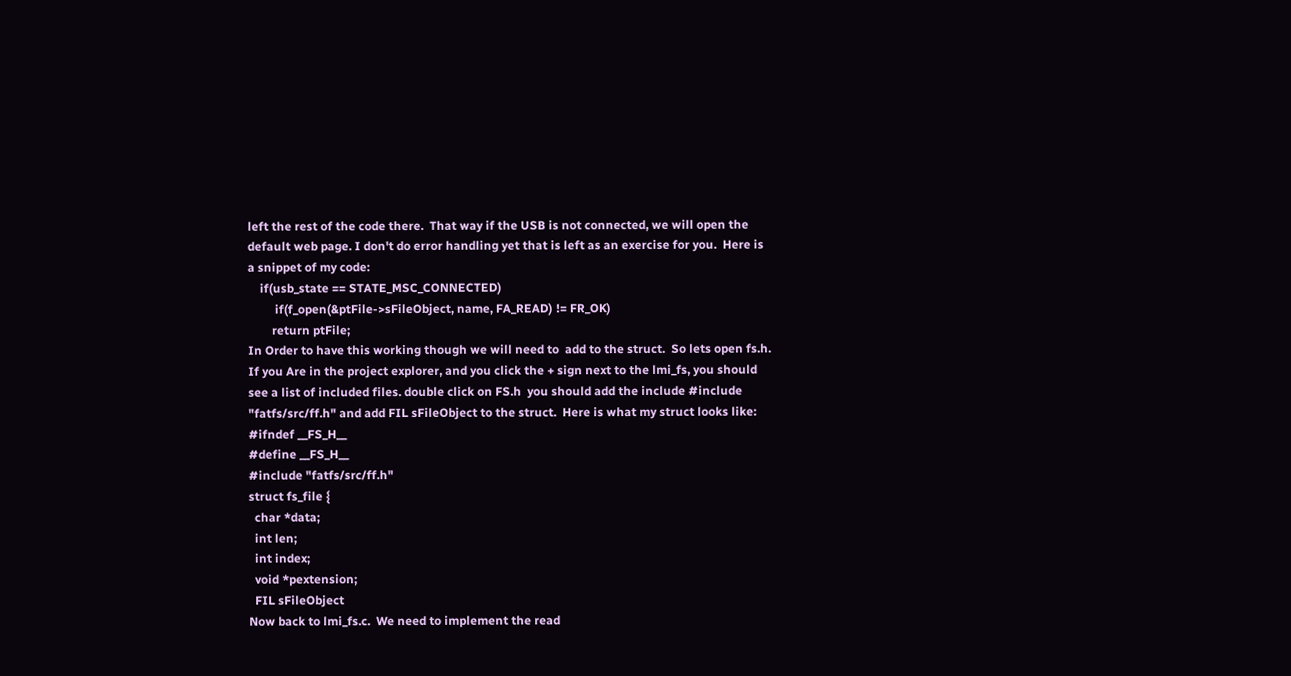left the rest of the code there.  That way if the USB is not connected, we will open the default web page. I don't do error handling yet that is left as an exercise for you.  Here is a snippet of my code:
    if(usb_state == STATE_MSC_CONNECTED)
         if(f_open(&ptFile->sFileObject, name, FA_READ) != FR_OK)
        return ptFile;
In Order to have this working though we will need to  add to the struct.  So lets open fs.h.  If you Are in the project explorer, and you click the + sign next to the lmi_fs, you should see a list of included files. double click on FS.h  you should add the include #include "fatfs/src/ff.h" and add FIL sFileObject to the struct.  Here is what my struct looks like:
#ifndef __FS_H__
#define __FS_H__
#include "fatfs/src/ff.h"
struct fs_file {
  char *data;
  int len;
  int index;
  void *pextension;
  FIL sFileObject
Now back to lmi_fs.c.  We need to implement the read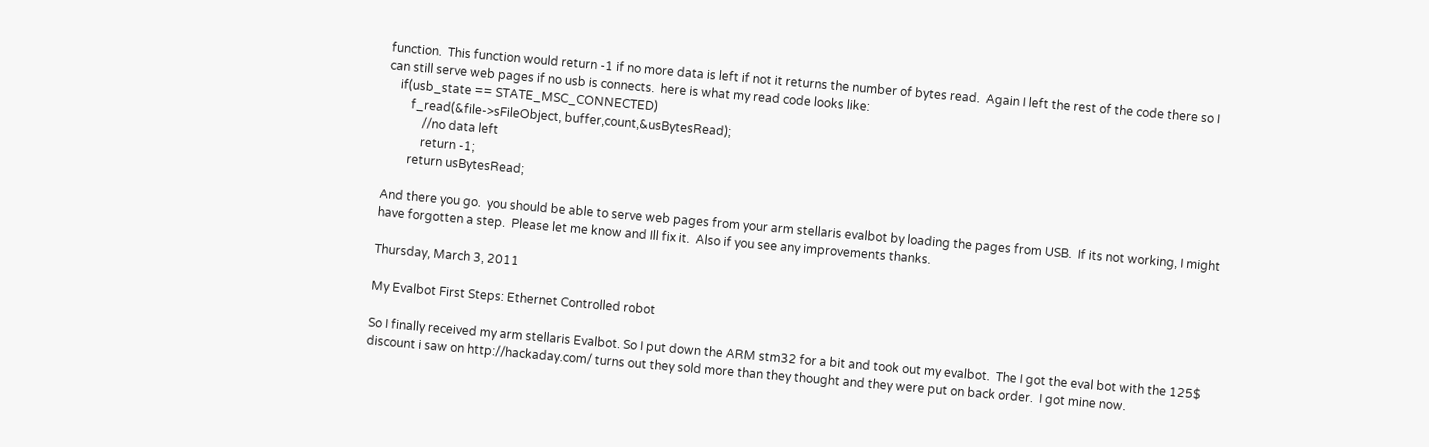function.  This function would return -1 if no more data is left if not it returns the number of bytes read.  Again I left the rest of the code there so I can still serve web pages if no usb is connects.  here is what my read code looks like:
    if(usb_state == STATE_MSC_CONNECTED)
        f_read(&file->sFileObject, buffer,count,&usBytesRead);
            //no data left
            return -1;
        return usBytesRead;

And there you go.  you should be able to serve web pages from your arm stellaris evalbot by loading the pages from USB.  If its not working, I might have forgotten a step.  Please let me know and Ill fix it.  Also if you see any improvements thanks.

Thursday, March 3, 2011

My Evalbot First Steps: Ethernet Controlled robot

So I finally received my arm stellaris Evalbot. So I put down the ARM stm32 for a bit and took out my evalbot.  The I got the eval bot with the 125$ discount i saw on http://hackaday.com/ turns out they sold more than they thought and they were put on back order.  I got mine now.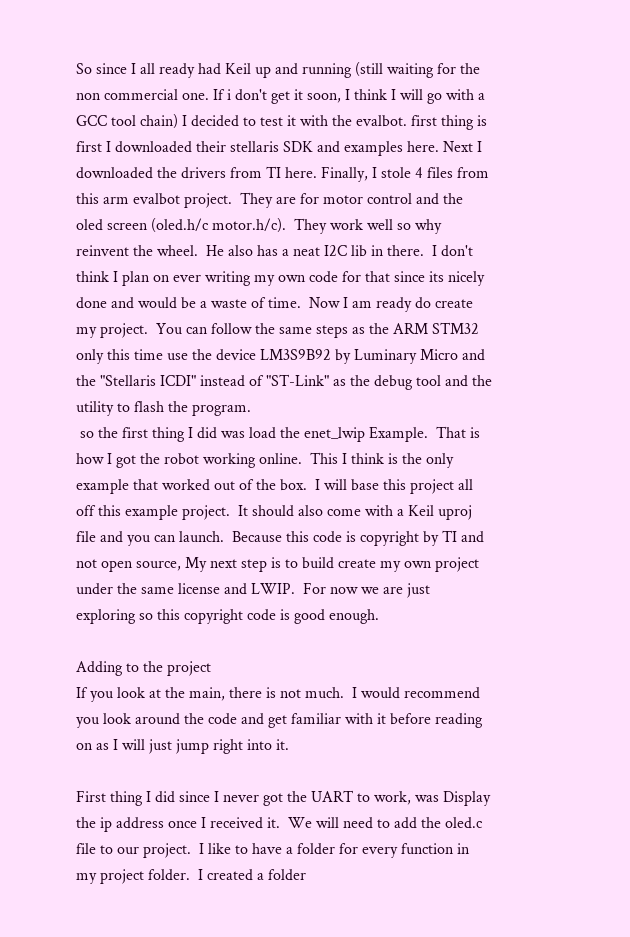So since I all ready had Keil up and running (still waiting for the non commercial one. If i don't get it soon, I think I will go with a GCC tool chain) I decided to test it with the evalbot. first thing is first I downloaded their stellaris SDK and examples here. Next I downloaded the drivers from TI here. Finally, I stole 4 files from this arm evalbot project.  They are for motor control and the oled screen (oled.h/c motor.h/c).  They work well so why reinvent the wheel.  He also has a neat I2C lib in there.  I don't think I plan on ever writing my own code for that since its nicely done and would be a waste of time.  Now I am ready do create my project.  You can follow the same steps as the ARM STM32 only this time use the device LM3S9B92 by Luminary Micro and the "Stellaris ICDI" instead of "ST-Link" as the debug tool and the utility to flash the program.
 so the first thing I did was load the enet_lwip Example.  That is how I got the robot working online.  This I think is the only example that worked out of the box.  I will base this project all off this example project.  It should also come with a Keil uproj file and you can launch.  Because this code is copyright by TI and not open source, My next step is to build create my own project under the same license and LWIP.  For now we are just exploring so this copyright code is good enough.

Adding to the project
If you look at the main, there is not much.  I would recommend you look around the code and get familiar with it before reading on as I will just jump right into it.

First thing I did since I never got the UART to work, was Display the ip address once I received it.  We will need to add the oled.c file to our project.  I like to have a folder for every function in my project folder.  I created a folder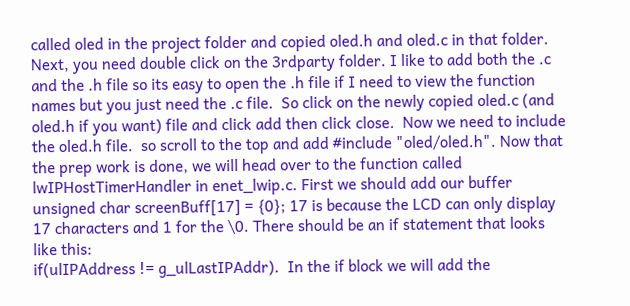called oled in the project folder and copied oled.h and oled.c in that folder.  Next, you need double click on the 3rdparty folder. I like to add both the .c and the .h file so its easy to open the .h file if I need to view the function names but you just need the .c file.  So click on the newly copied oled.c (and oled.h if you want) file and click add then click close.  Now we need to include the oled.h file.  so scroll to the top and add #include "oled/oled.h". Now that the prep work is done, we will head over to the function called lwIPHostTimerHandler in enet_lwip.c. First we should add our buffer unsigned char screenBuff[17] = {0}; 17 is because the LCD can only display 17 characters and 1 for the \0. There should be an if statement that looks like this:
if(ulIPAddress != g_ulLastIPAddr).  In the if block we will add the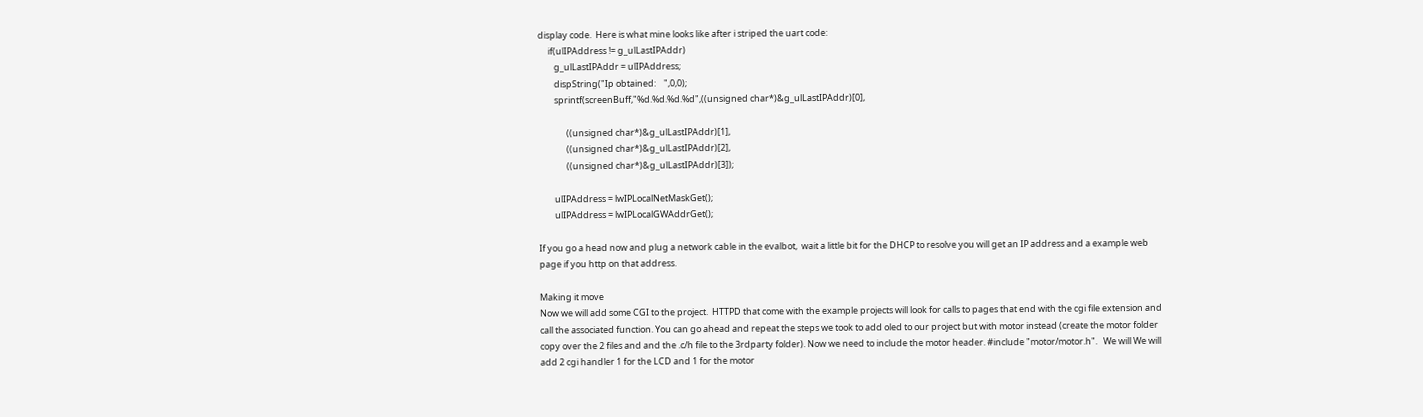display code.  Here is what mine looks like after i striped the uart code:
     if(ulIPAddress != g_ulLastIPAddr)
        g_ulLastIPAddr = ulIPAddress;
        dispString("Ip obtained:    ",0,0);
        sprintf(screenBuff,"%d.%d.%d.%d",((unsigned char*)&g_ulLastIPAddr)[0],

              ((unsigned char*)&g_ulLastIPAddr)[1],
              ((unsigned char*)&g_ulLastIPAddr)[2],
              ((unsigned char*)&g_ulLastIPAddr)[3]);

        ulIPAddress = lwIPLocalNetMaskGet();
        ulIPAddress = lwIPLocalGWAddrGet();

If you go a head now and plug a network cable in the evalbot,  wait a little bit for the DHCP to resolve you will get an IP address and a example web page if you http on that address.

Making it move
Now we will add some CGI to the project.  HTTPD that come with the example projects will look for calls to pages that end with the cgi file extension and call the associated function. You can go ahead and repeat the steps we took to add oled to our project but with motor instead (create the motor folder copy over the 2 files and and the .c/h file to the 3rdparty folder). Now we need to include the motor header. #include "motor/motor.h".   We will We will add 2 cgi handler 1 for the LCD and 1 for the motor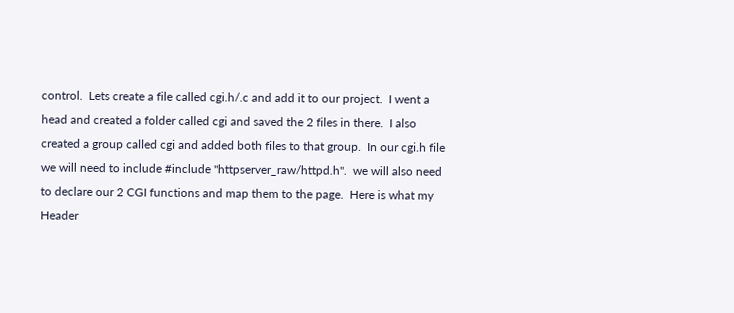control.  Lets create a file called cgi.h/.c and add it to our project.  I went a head and created a folder called cgi and saved the 2 files in there.  I also created a group called cgi and added both files to that group.  In our cgi.h file we will need to include #include "httpserver_raw/httpd.h".  we will also need to declare our 2 CGI functions and map them to the page.  Here is what my Header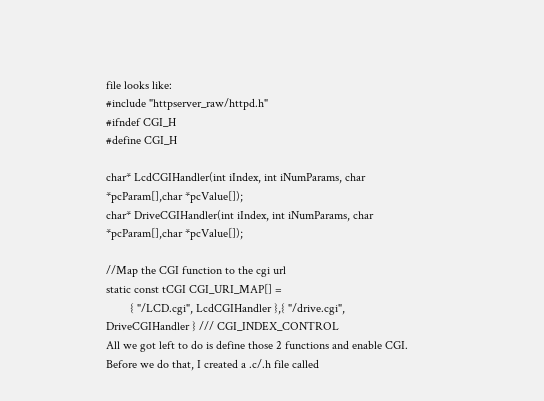file looks like:
#include "httpserver_raw/httpd.h"
#ifndef CGI_H
#define CGI_H

char* LcdCGIHandler(int iIndex, int iNumParams, char *pcParam[],char *pcValue[]);
char* DriveCGIHandler(int iIndex, int iNumParams, char *pcParam[],char *pcValue[]);

//Map the CGI function to the cgi url
static const tCGI CGI_URI_MAP[] =
        { "/LCD.cgi", LcdCGIHandler },{ "/drive.cgi", DriveCGIHandler } /// CGI_INDEX_CONTROL
All we got left to do is define those 2 functions and enable CGI.  Before we do that, I created a .c/.h file called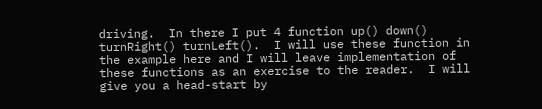driving.  In there I put 4 function up() down() turnRight() turnLeft().  I will use these function in the example here and I will leave implementation of these functions as an exercise to the reader.  I will give you a head-start by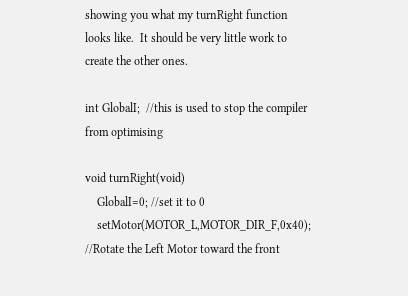showing you what my turnRight function looks like.  It should be very little work to create the other ones.

int GlobalI;  //this is used to stop the compiler from optimising

void turnRight(void)
    GlobalI=0; //set it to 0
    setMotor(MOTOR_L,MOTOR_DIR_F,0x40);  //Rotate the Left Motor toward the front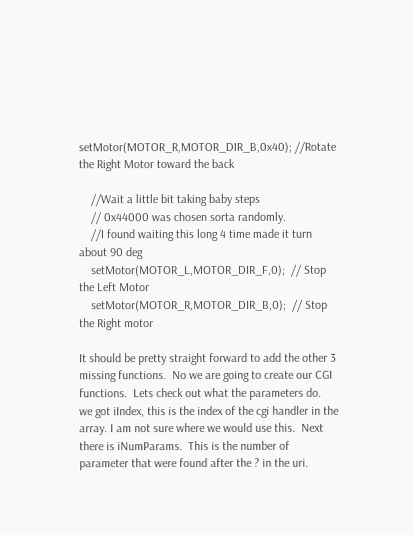setMotor(MOTOR_R,MOTOR_DIR_B,0x40); //Rotate the Right Motor toward the back

    //Wait a little bit taking baby steps
    // 0x44000 was chosen sorta randomly.
    //I found waiting this long 4 time made it turn about 90 deg
    setMotor(MOTOR_L,MOTOR_DIR_F,0);  // Stop the Left Motor
    setMotor(MOTOR_R,MOTOR_DIR_B,0);  // Stop the Right motor

It should be pretty straight forward to add the other 3 missing functions.  No we are going to create our CGI functions.  Lets check out what the parameters do.  we got iIndex, this is the index of the cgi handler in the array. I am not sure where we would use this.  Next there is iNumParams.  This is the number of parameter that were found after the ? in the uri.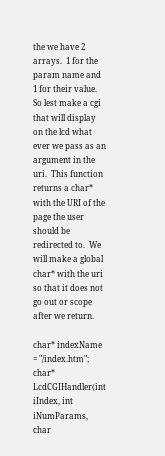the we have 2 arrays.  1 for the param name and 1 for their value.
So lest make a cgi that will display on the lcd what ever we pass as an argument in the uri.  This function returns a char* with the URI of the page the user should be redirected to.  We will make a global char* with the uri so that it does not go out or scope after we return.

char* indexName = "/index.htm";
char* LcdCGIHandler(int iIndex, int iNumParams, char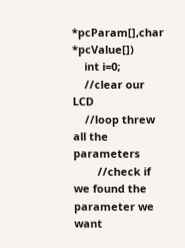*pcParam[],char *pcValue[])
    int i=0;
    //clear our LCD
    //loop threw all the parameters
        //check if we found the parameter we want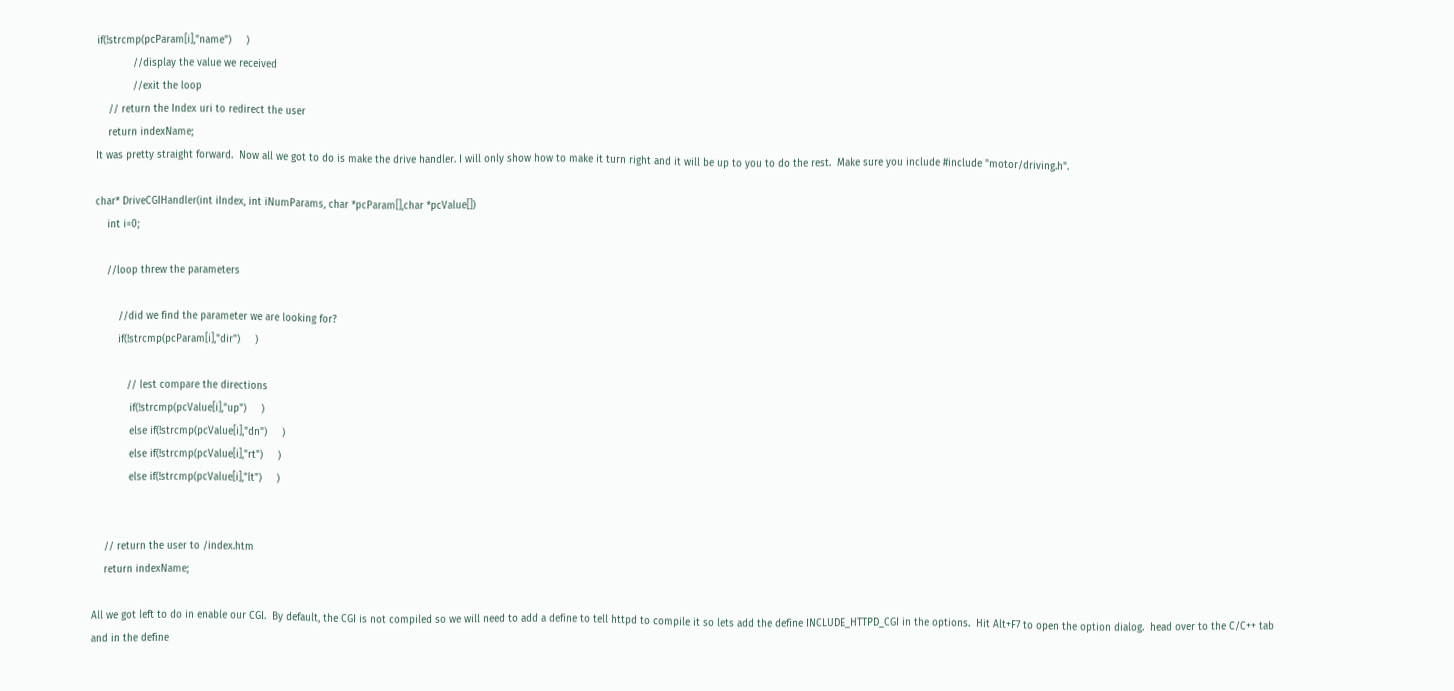if(!strcmp(pcParam[i],"name")     )
            //display the value we received
            //exit the loop
    // return the Index uri to redirect the user
    return indexName;
It was pretty straight forward.  Now all we got to do is make the drive handler. I will only show how to make it turn right and it will be up to you to do the rest.  Make sure you include #include "motor/driving.h".

char* DriveCGIHandler(int iIndex, int iNumParams, char *pcParam[],char *pcValue[])
    int i=0;

    //loop threw the parameters

        //did we find the parameter we are looking for?
        if(!strcmp(pcParam[i],"dir")     )

           // lest compare the directions
            if(!strcmp(pcValue[i],"up")     )
            else if(!strcmp(pcValue[i],"dn")     )
            else if(!strcmp(pcValue[i],"rt")     )
            else if(!strcmp(pcValue[i],"lt")     )


    // return the user to /index.htm
    return indexName;

All we got left to do in enable our CGI.  By default, the CGI is not compiled so we will need to add a define to tell httpd to compile it so lets add the define INCLUDE_HTTPD_CGI in the options.  Hit Alt+F7 to open the option dialog.  head over to the C/C++ tab and in the define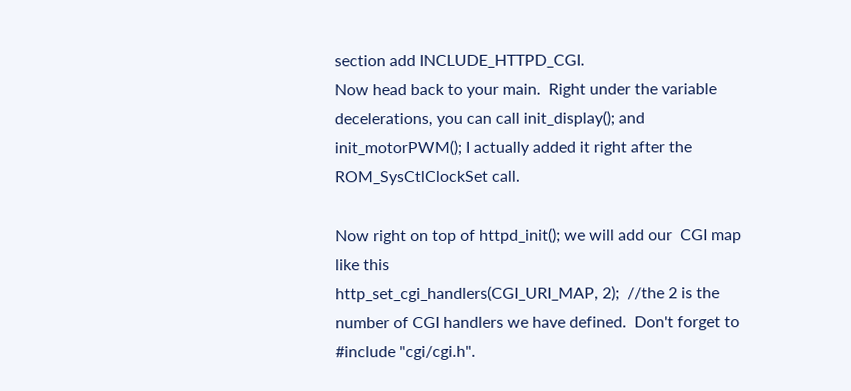section add INCLUDE_HTTPD_CGI.
Now head back to your main.  Right under the variable decelerations, you can call init_display(); and init_motorPWM(); I actually added it right after the ROM_SysCtlClockSet call.

Now right on top of httpd_init(); we will add our  CGI map like this
http_set_cgi_handlers(CGI_URI_MAP, 2);  //the 2 is the number of CGI handlers we have defined.  Don't forget to #include "cgi/cgi.h".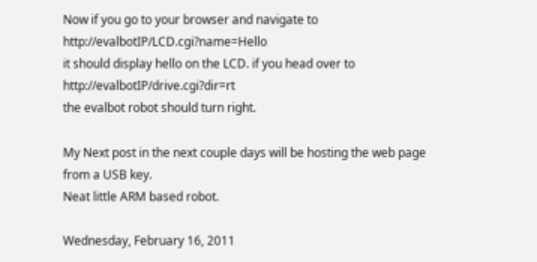Now if you go to your browser and navigate to http://evalbotIP/LCD.cgi?name=Hello
it should display hello on the LCD. if you head over to http://evalbotIP/drive.cgi?dir=rt
the evalbot robot should turn right.

My Next post in the next couple days will be hosting the web page from a USB key.
Neat little ARM based robot.

Wednesday, February 16, 2011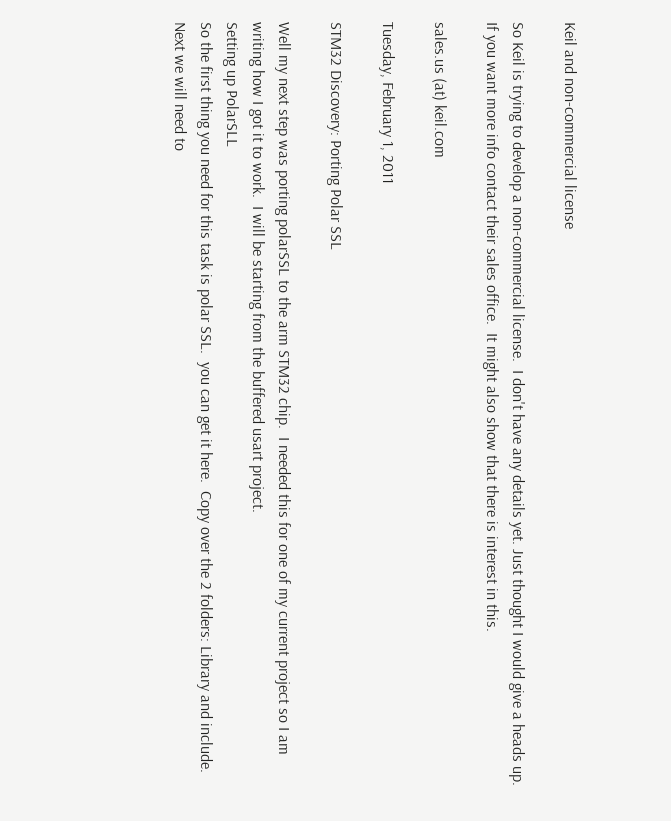Keil and non-commercial license

So Keil is trying to develop a non-commercial license.  I don't have any details yet. Just thought I would give a heads up.  If you want more info contact their sales office.  It might also show that there is interest in this.

sales.us (at) keil.com

Tuesday, February 1, 2011

STM32 Discovery: Porting Polar SSL

Well my next step was porting polarSSL to the arm STM32 chip.  I needed this for one of my current project so I am writing how I got it to work.  I will be starting from the buffered usart project.
Setting up PolarSLL
So the first thing you need for this task is polar SSL.  you can get it here.  Copy over the 2 folders: Library and include. Next we will need to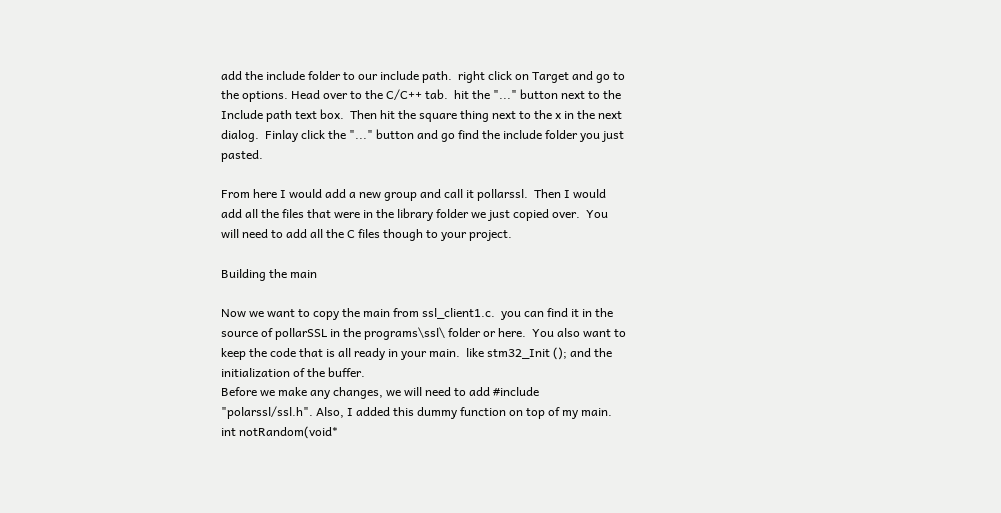add the include folder to our include path.  right click on Target and go to the options. Head over to the C/C++ tab.  hit the "..." button next to the Include path text box.  Then hit the square thing next to the x in the next dialog.  Finlay click the "..." button and go find the include folder you just pasted.

From here I would add a new group and call it pollarssl.  Then I would add all the files that were in the library folder we just copied over.  You will need to add all the C files though to your project.

Building the main

Now we want to copy the main from ssl_client1.c.  you can find it in the source of pollarSSL in the programs\ssl\ folder or here.  You also want to keep the code that is all ready in your main.  like stm32_Init (); and the initialization of the buffer.
Before we make any changes, we will need to add #include "polarssl/ssl.h". Also, I added this dummy function on top of my main.
int notRandom(void*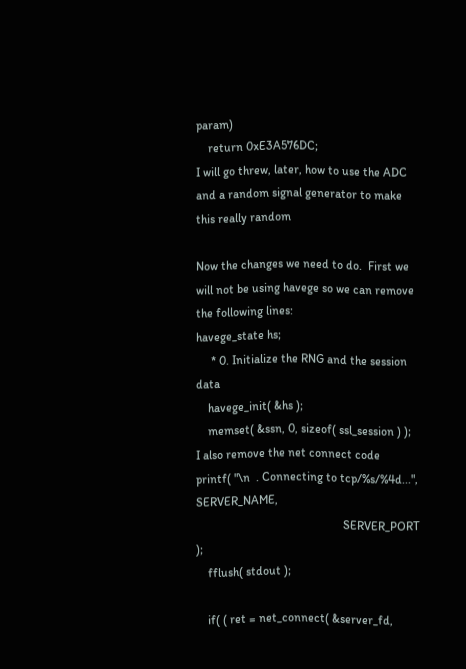param)
    return 0xE3A576DC;
I will go threw, later, how to use the ADC and a random signal generator to make this really random

Now the changes we need to do.  First we will not be using havege so we can remove the following lines:
havege_state hs;
     * 0. Initialize the RNG and the session data
    havege_init( &hs );
    memset( &ssn, 0, sizeof( ssl_session ) );
I also remove the net connect code
printf( "\n  . Connecting to tcp/%s/%4d...", SERVER_NAME,
                                                 SERVER_PORT );
    fflush( stdout );

    if( ( ret = net_connect( &server_fd,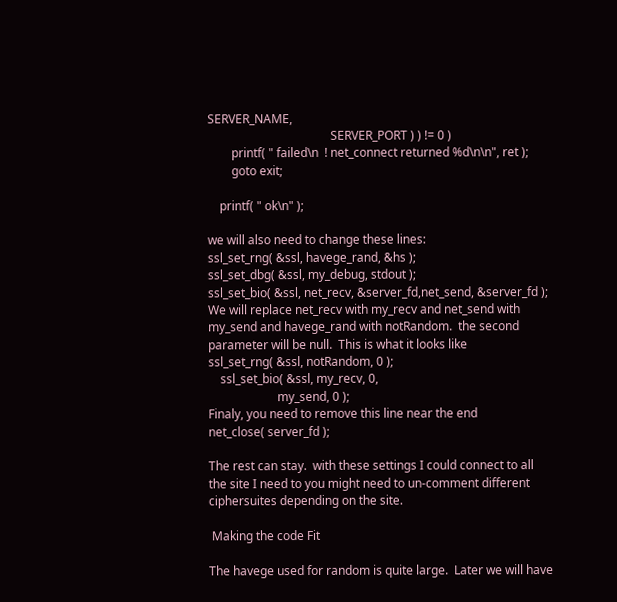SERVER_NAME,
                                         SERVER_PORT ) ) != 0 )
        printf( " failed\n  ! net_connect returned %d\n\n", ret );
        goto exit;

    printf( " ok\n" );

we will also need to change these lines:
ssl_set_rng( &ssl, havege_rand, &hs );
ssl_set_dbg( &ssl, my_debug, stdout );
ssl_set_bio( &ssl, net_recv, &server_fd,net_send, &server_fd );
We will replace net_recv with my_recv and net_send with my_send and havege_rand with notRandom.  the second parameter will be null.  This is what it looks like
ssl_set_rng( &ssl, notRandom, 0 );
    ssl_set_bio( &ssl, my_recv, 0,
                       my_send, 0 );
Finaly, you need to remove this line near the end
net_close( server_fd );

The rest can stay.  with these settings I could connect to all the site I need to you might need to un-comment different ciphersuites depending on the site.

 Making the code Fit

The havege used for random is quite large.  Later we will have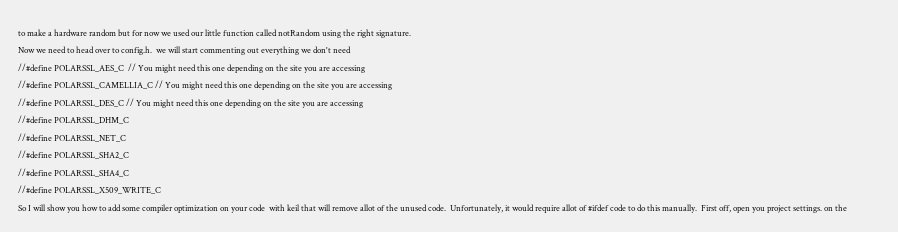to make a hardware random but for now we used our little function called notRandom using the right signature.
Now we need to head over to config.h.  we will start commenting out everything we don't need
//#define POLARSSL_AES_C  // You might need this one depending on the site you are accessing
//#define POLARSSL_CAMELLIA_C // You might need this one depending on the site you are accessing
//#define POLARSSL_DES_C // You might need this one depending on the site you are accessing
//#define POLARSSL_DHM_C
//#define POLARSSL_NET_C
//#define POLARSSL_SHA2_C
//#define POLARSSL_SHA4_C
//#define POLARSSL_X509_WRITE_C
So I will show you how to add some compiler optimization on your code  with keil that will remove allot of the unused code.  Unfortunately, it would require allot of #ifdef code to do this manually.  First off, open you project settings. on the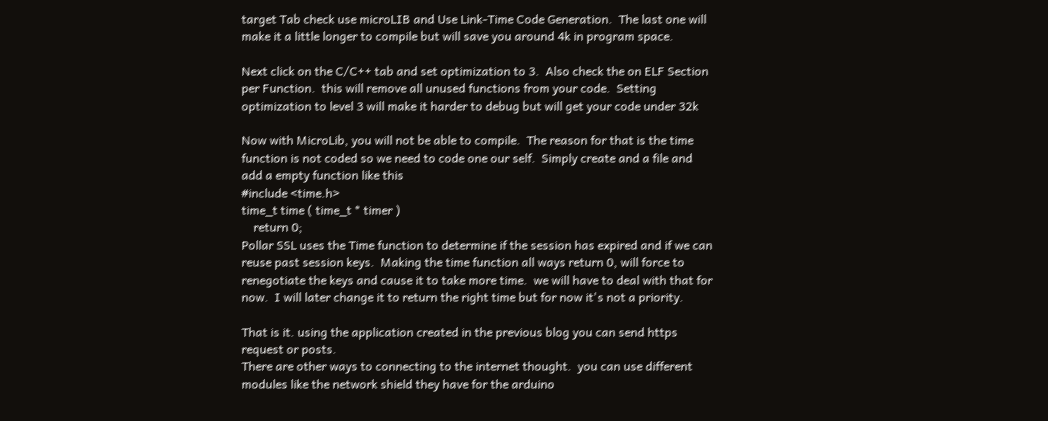target Tab check use microLIB and Use Link-Time Code Generation.  The last one will make it a little longer to compile but will save you around 4k in program space.

Next click on the C/C++ tab and set optimization to 3.  Also check the on ELF Section per Function.  this will remove all unused functions from your code.  Setting optimization to level 3 will make it harder to debug but will get your code under 32k

Now with MicroLib, you will not be able to compile.  The reason for that is the time function is not coded so we need to code one our self.  Simply create and a file and add a empty function like this
#include <time.h>
time_t time ( time_t * timer )
    return 0;
Pollar SSL uses the Time function to determine if the session has expired and if we can  reuse past session keys.  Making the time function all ways return 0, will force to renegotiate the keys and cause it to take more time.  we will have to deal with that for now.  I will later change it to return the right time but for now it's not a priority.

That is it. using the application created in the previous blog you can send https request or posts.
There are other ways to connecting to the internet thought.  you can use different modules like the network shield they have for the arduino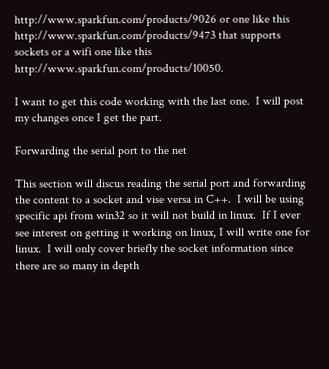http://www.sparkfun.com/products/9026 or one like this http://www.sparkfun.com/products/9473 that supports sockets or a wifi one like this http://www.sparkfun.com/products/10050.

I want to get this code working with the last one.  I will post my changes once I get the part.

Forwarding the serial port to the net

This section will discus reading the serial port and forwarding the content to a socket and vise versa in C++.  I will be using specific api from win32 so it will not build in linux.  If I ever see interest on getting it working on linux, I will write one for linux.  I will only cover briefly the socket information since there are so many in depth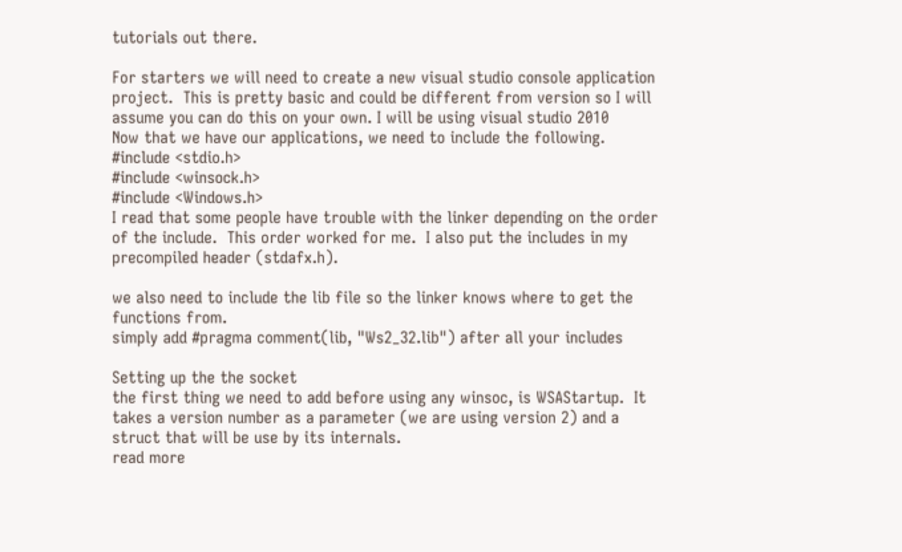tutorials out there.

For starters we will need to create a new visual studio console application project.  This is pretty basic and could be different from version so I will assume you can do this on your own. I will be using visual studio 2010
Now that we have our applications, we need to include the following.
#include <stdio.h>
#include <winsock.h>
#include <Windows.h>
I read that some people have trouble with the linker depending on the order of the include.  This order worked for me.  I also put the includes in my precompiled header (stdafx.h).

we also need to include the lib file so the linker knows where to get the functions from.
simply add #pragma comment(lib, "Ws2_32.lib") after all your includes

Setting up the the socket
the first thing we need to add before using any winsoc, is WSAStartup.  It takes a version number as a parameter (we are using version 2) and a struct that will be use by its internals.
read more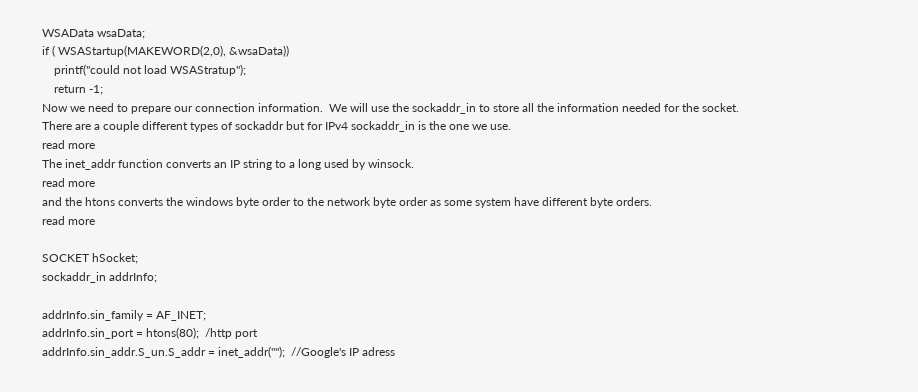WSAData wsaData;
if ( WSAStartup(MAKEWORD(2,0), &wsaData))
    printf("could not load WSAStratup");
    return -1;
Now we need to prepare our connection information.  We will use the sockaddr_in to store all the information needed for the socket.  There are a couple different types of sockaddr but for IPv4 sockaddr_in is the one we use.
read more
The inet_addr function converts an IP string to a long used by winsock.
read more
and the htons converts the windows byte order to the network byte order as some system have different byte orders.
read more

SOCKET hSocket;
sockaddr_in addrInfo;

addrInfo.sin_family = AF_INET;
addrInfo.sin_port = htons(80);  /http port
addrInfo.sin_addr.S_un.S_addr = inet_addr("");  //Google's IP adress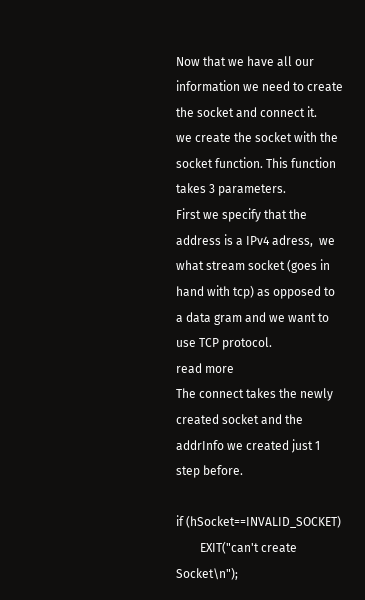Now that we have all our information we need to create the socket and connect it.
we create the socket with the socket function. This function takes 3 parameters.
First we specify that the address is a IPv4 adress,  we what stream socket (goes in hand with tcp) as opposed to a data gram and we want to use TCP protocol.
read more
The connect takes the newly created socket and the addrInfo we created just 1 step before.

if (hSocket==INVALID_SOCKET)
        EXIT("can't create Socket\n");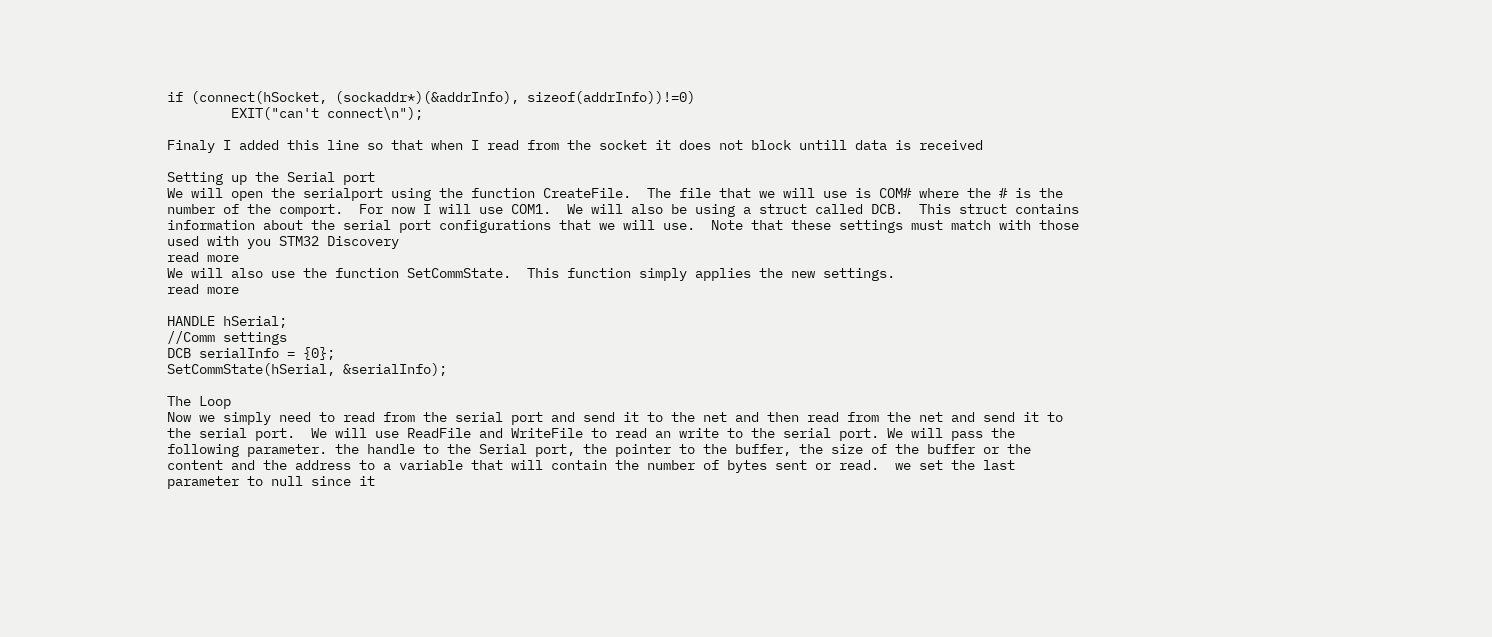if (connect(hSocket, (sockaddr*)(&addrInfo), sizeof(addrInfo))!=0)
        EXIT("can't connect\n");

Finaly I added this line so that when I read from the socket it does not block untill data is received

Setting up the Serial port
We will open the serialport using the function CreateFile.  The file that we will use is COM# where the # is the number of the comport.  For now I will use COM1.  We will also be using a struct called DCB.  This struct contains information about the serial port configurations that we will use.  Note that these settings must match with those used with you STM32 Discovery
read more
We will also use the function SetCommState.  This function simply applies the new settings.
read more

HANDLE hSerial;
//Comm settings
DCB serialInfo = {0};
SetCommState(hSerial, &serialInfo);

The Loop
Now we simply need to read from the serial port and send it to the net and then read from the net and send it to the serial port.  We will use ReadFile and WriteFile to read an write to the serial port. We will pass the following parameter. the handle to the Serial port, the pointer to the buffer, the size of the buffer or the content and the address to a variable that will contain the number of bytes sent or read.  we set the last parameter to null since it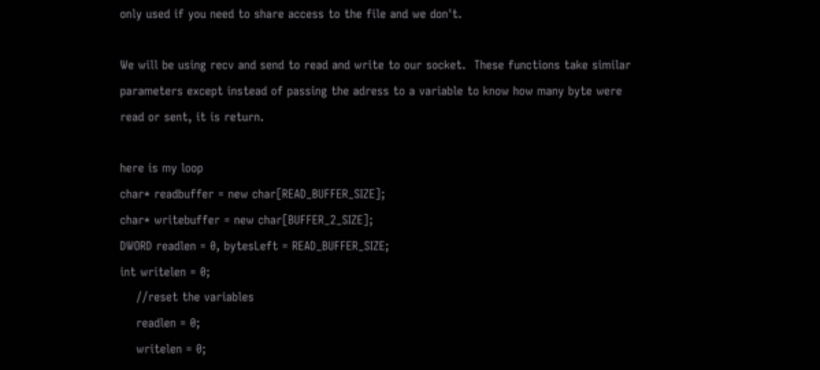only used if you need to share access to the file and we don't.

We will be using recv and send to read and write to our socket.  These functions take similar parameters except instead of passing the adress to a variable to know how many byte were read or sent, it is return.

here is my loop
char* readbuffer = new char[READ_BUFFER_SIZE];
char* writebuffer = new char[BUFFER_2_SIZE];
DWORD readlen = 0, bytesLeft = READ_BUFFER_SIZE;
int writelen = 0;
    //reset the variables
    readlen = 0;
    writelen = 0;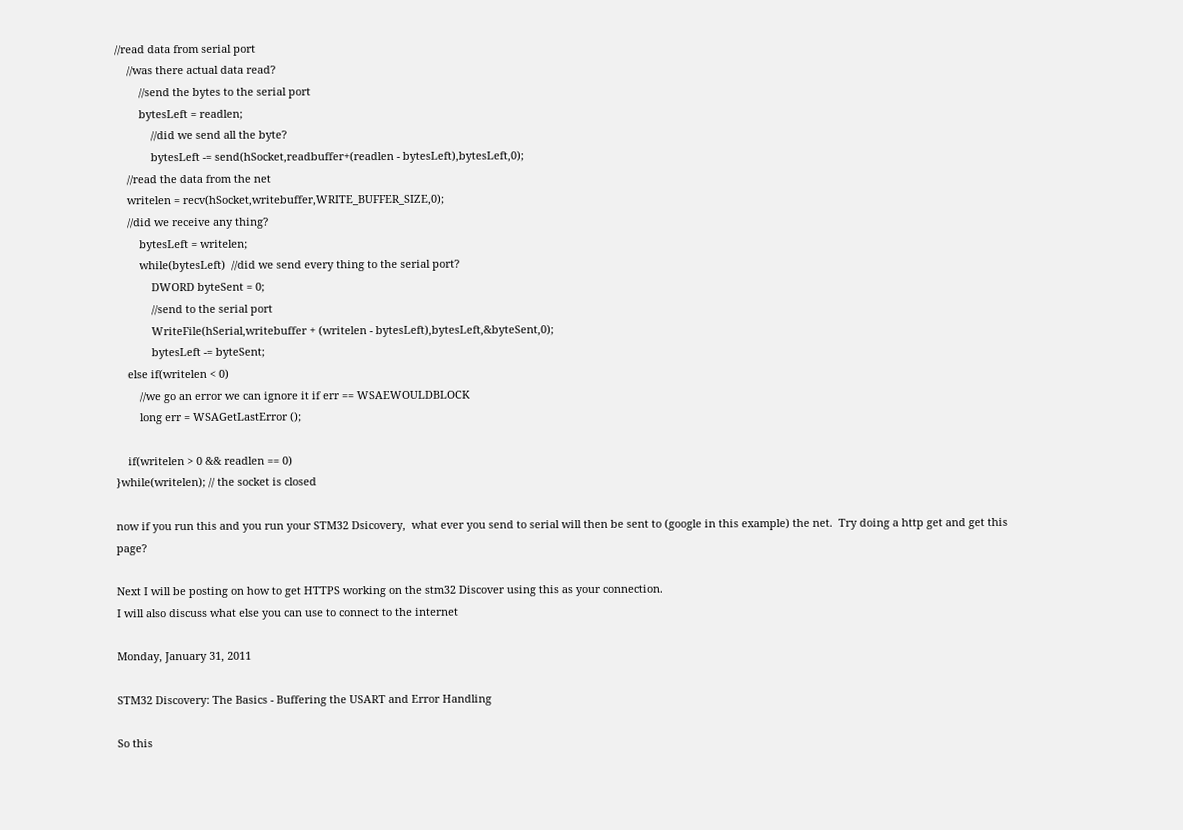//read data from serial port
    //was there actual data read?
        //send the bytes to the serial port
        bytesLeft = readlen;
            //did we send all the byte?
            bytesLeft -= send(hSocket,readbuffer+(readlen - bytesLeft),bytesLeft,0);
    //read the data from the net
    writelen = recv(hSocket,writebuffer,WRITE_BUFFER_SIZE,0);
    //did we receive any thing?
        bytesLeft = writelen;
        while(bytesLeft)  //did we send every thing to the serial port?
            DWORD byteSent = 0;
            //send to the serial port
            WriteFile(hSerial,writebuffer + (writelen - bytesLeft),bytesLeft,&byteSent,0);
            bytesLeft -= byteSent;
    else if(writelen < 0)
        //we go an error we can ignore it if err == WSAEWOULDBLOCK
        long err = WSAGetLastError ();

    if(writelen > 0 && readlen == 0)
}while(writelen); // the socket is closed

now if you run this and you run your STM32 Dsicovery,  what ever you send to serial will then be sent to (google in this example) the net.  Try doing a http get and get this page?

Next I will be posting on how to get HTTPS working on the stm32 Discover using this as your connection.
I will also discuss what else you can use to connect to the internet

Monday, January 31, 2011

STM32 Discovery: The Basics - Buffering the USART and Error Handling

So this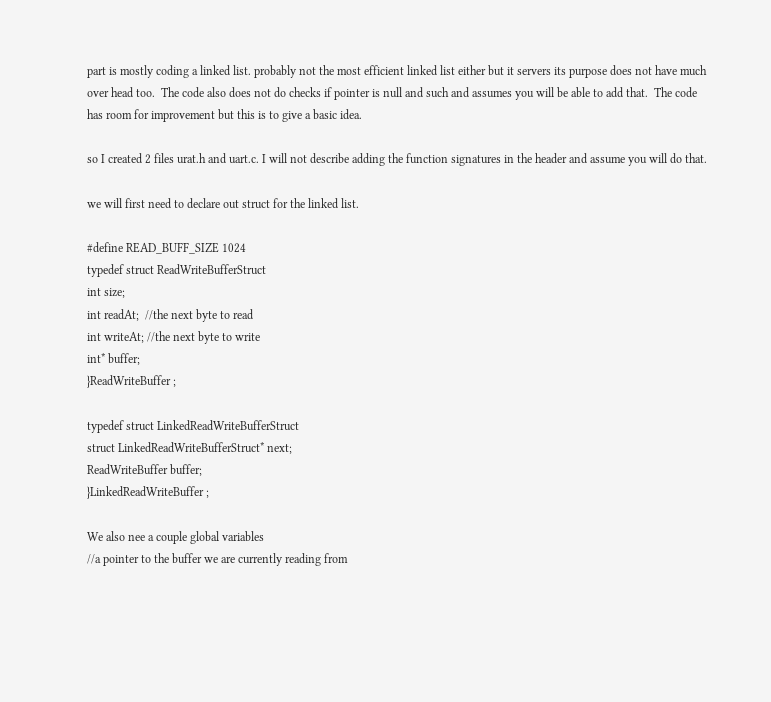part is mostly coding a linked list. probably not the most efficient linked list either but it servers its purpose does not have much over head too.  The code also does not do checks if pointer is null and such and assumes you will be able to add that.  The code has room for improvement but this is to give a basic idea.

so I created 2 files urat.h and uart.c. I will not describe adding the function signatures in the header and assume you will do that.

we will first need to declare out struct for the linked list.

#define READ_BUFF_SIZE 1024
typedef struct ReadWriteBufferStruct
int size;
int readAt;  //the next byte to read
int writeAt; //the next byte to write
int* buffer;
}ReadWriteBuffer ;

typedef struct LinkedReadWriteBufferStruct
struct LinkedReadWriteBufferStruct* next;
ReadWriteBuffer buffer;
}LinkedReadWriteBuffer ;

We also nee a couple global variables
//a pointer to the buffer we are currently reading from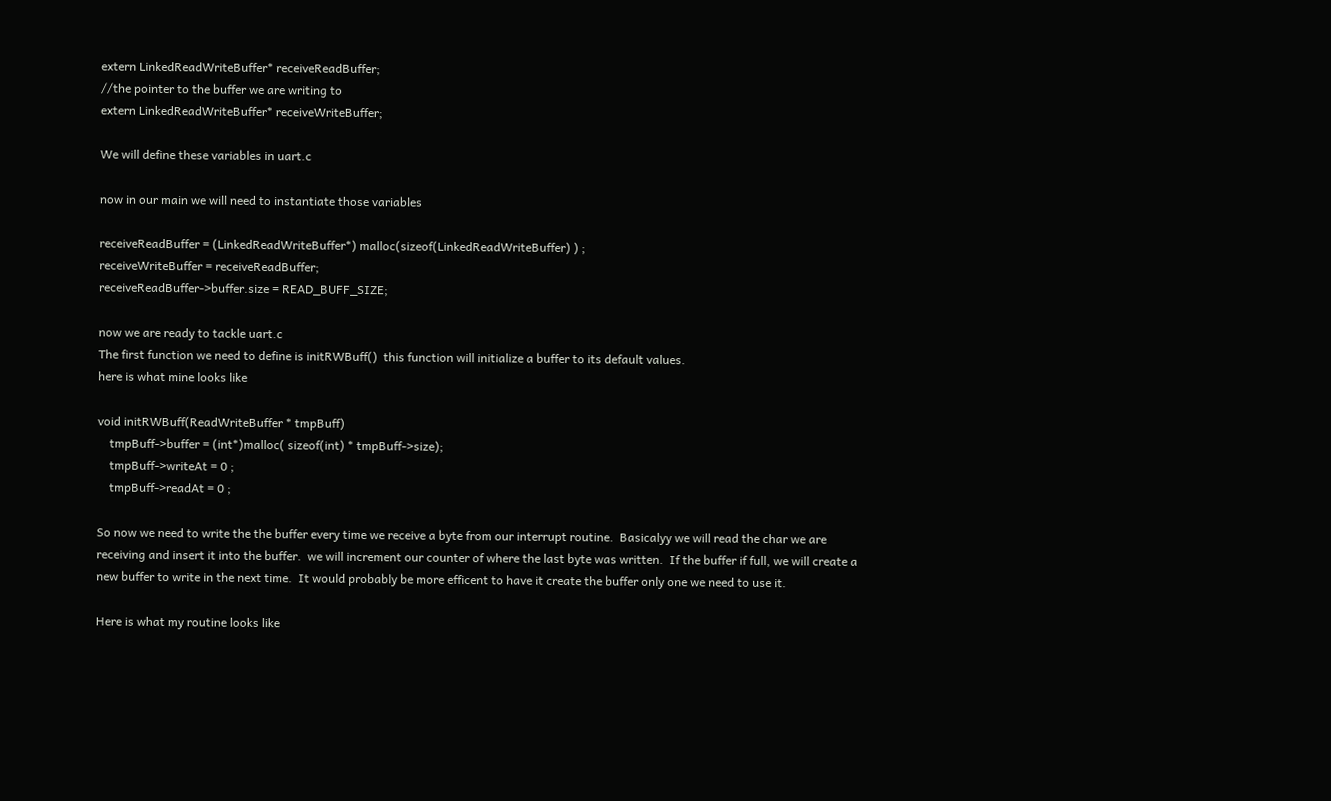extern LinkedReadWriteBuffer* receiveReadBuffer;
//the pointer to the buffer we are writing to
extern LinkedReadWriteBuffer* receiveWriteBuffer;

We will define these variables in uart.c

now in our main we will need to instantiate those variables

receiveReadBuffer = (LinkedReadWriteBuffer*) malloc(sizeof(LinkedReadWriteBuffer) ) ;
receiveWriteBuffer = receiveReadBuffer;
receiveReadBuffer->buffer.size = READ_BUFF_SIZE;

now we are ready to tackle uart.c
The first function we need to define is initRWBuff()  this function will initialize a buffer to its default values.
here is what mine looks like

void initRWBuff(ReadWriteBuffer * tmpBuff)
    tmpBuff->buffer = (int*)malloc( sizeof(int) * tmpBuff->size);
    tmpBuff->writeAt = 0 ;
    tmpBuff->readAt = 0 ;

So now we need to write the the buffer every time we receive a byte from our interrupt routine.  Basicalyy we will read the char we are receiving and insert it into the buffer.  we will increment our counter of where the last byte was written.  If the buffer if full, we will create a new buffer to write in the next time.  It would probably be more efficent to have it create the buffer only one we need to use it.

Here is what my routine looks like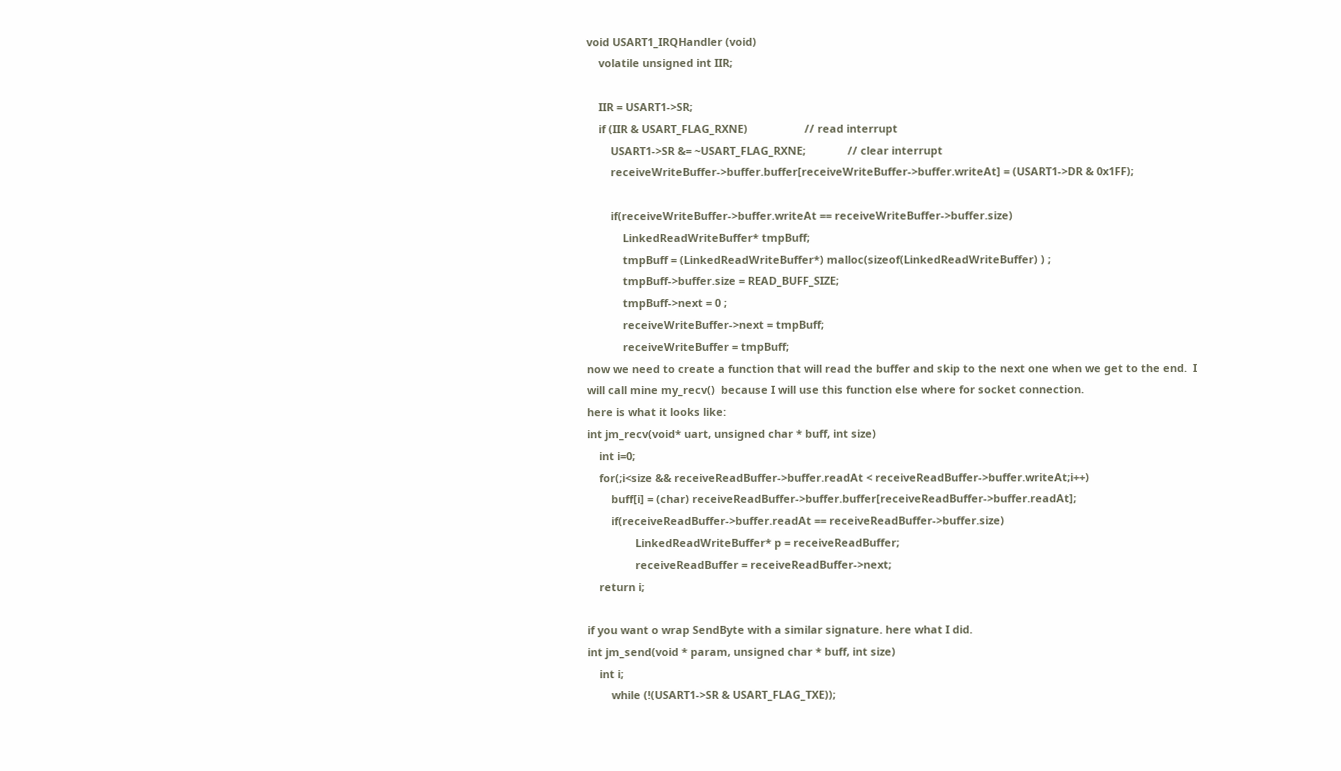void USART1_IRQHandler (void)
    volatile unsigned int IIR;

    IIR = USART1->SR;
    if (IIR & USART_FLAG_RXNE)                   // read interrupt
        USART1->SR &= ~USART_FLAG_RXNE;              // clear interrupt
        receiveWriteBuffer->buffer.buffer[receiveWriteBuffer->buffer.writeAt] = (USART1->DR & 0x1FF);

        if(receiveWriteBuffer->buffer.writeAt == receiveWriteBuffer->buffer.size)
            LinkedReadWriteBuffer* tmpBuff;
            tmpBuff = (LinkedReadWriteBuffer*) malloc(sizeof(LinkedReadWriteBuffer) ) ;
            tmpBuff->buffer.size = READ_BUFF_SIZE;
            tmpBuff->next = 0 ;
            receiveWriteBuffer->next = tmpBuff;
            receiveWriteBuffer = tmpBuff;
now we need to create a function that will read the buffer and skip to the next one when we get to the end.  I will call mine my_recv()  because I will use this function else where for socket connection.
here is what it looks like:
int jm_recv(void* uart, unsigned char * buff, int size)
    int i=0;
    for(;i<size && receiveReadBuffer->buffer.readAt < receiveReadBuffer->buffer.writeAt;i++)
        buff[i] = (char) receiveReadBuffer->buffer.buffer[receiveReadBuffer->buffer.readAt];
        if(receiveReadBuffer->buffer.readAt == receiveReadBuffer->buffer.size)
                LinkedReadWriteBuffer* p = receiveReadBuffer;
                receiveReadBuffer = receiveReadBuffer->next;
    return i;

if you want o wrap SendByte with a similar signature. here what I did.
int jm_send(void * param, unsigned char * buff, int size)
    int i;
        while (!(USART1->SR & USART_FLAG_TXE));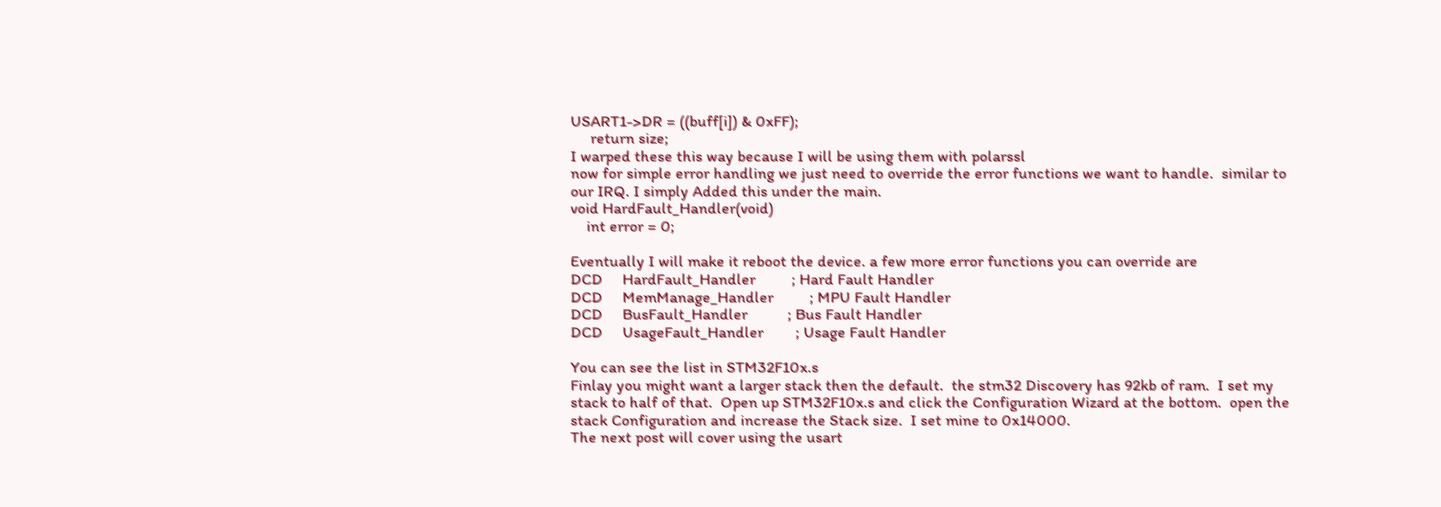USART1->DR = ((buff[i]) & 0xFF);
     return size;
I warped these this way because I will be using them with polarssl
now for simple error handling we just need to override the error functions we want to handle.  similar to our IRQ. I simply Added this under the main.
void HardFault_Handler(void)
    int error = 0;

Eventually I will make it reboot the device. a few more error functions you can override are
DCD     HardFault_Handler         ; Hard Fault Handler
DCD     MemManage_Handler         ; MPU Fault Handler
DCD     BusFault_Handler          ; Bus Fault Handler
DCD     UsageFault_Handler        ; Usage Fault Handler

You can see the list in STM32F10x.s
Finlay you might want a larger stack then the default.  the stm32 Discovery has 92kb of ram.  I set my stack to half of that.  Open up STM32F10x.s and click the Configuration Wizard at the bottom.  open the stack Configuration and increase the Stack size.  I set mine to 0x14000.
The next post will cover using the usart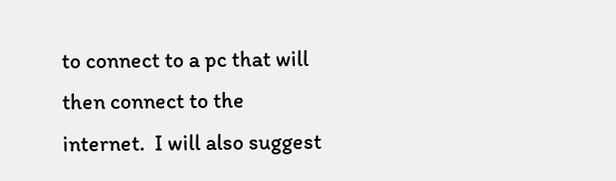to connect to a pc that will then connect to the internet.  I will also suggest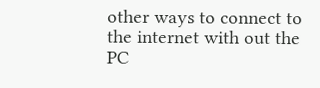other ways to connect to the internet with out the PC